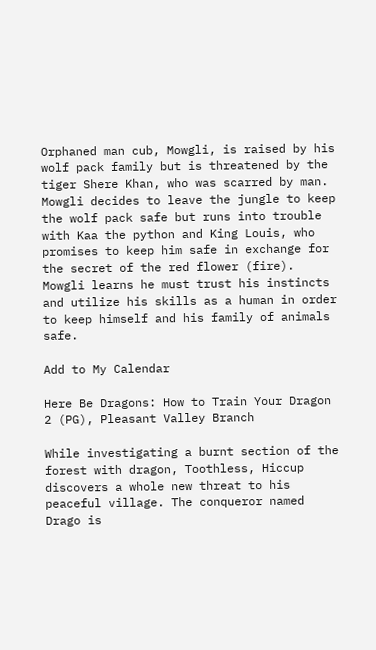Orphaned man cub, Mowgli, is raised by his wolf pack family but is threatened by the tiger Shere Khan, who was scarred by man. Mowgli decides to leave the jungle to keep the wolf pack safe but runs into trouble with Kaa the python and King Louis, who promises to keep him safe in exchange for the secret of the red flower (fire). Mowgli learns he must trust his instincts and utilize his skills as a human in order to keep himself and his family of animals safe.

Add to My Calendar

Here Be Dragons: How to Train Your Dragon 2 (PG), Pleasant Valley Branch

While investigating a burnt section of the forest with dragon, Toothless, Hiccup discovers a whole new threat to his peaceful village. The conqueror named Drago is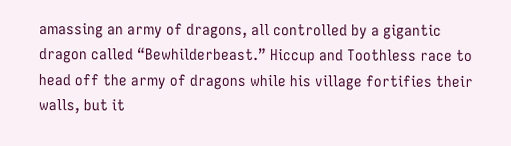amassing an army of dragons, all controlled by a gigantic dragon called “Bewhilderbeast.” Hiccup and Toothless race to head off the army of dragons while his village fortifies their walls, but it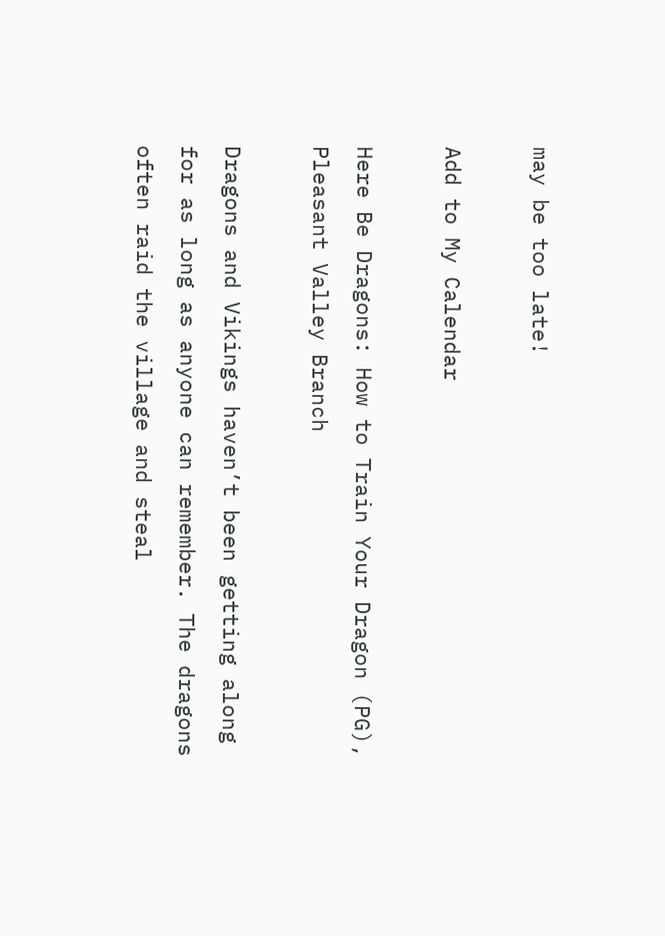may be too late!

Add to My Calendar

Here Be Dragons: How to Train Your Dragon (PG), Pleasant Valley Branch

Dragons and Vikings haven’t been getting along for as long as anyone can remember. The dragons often raid the village and steal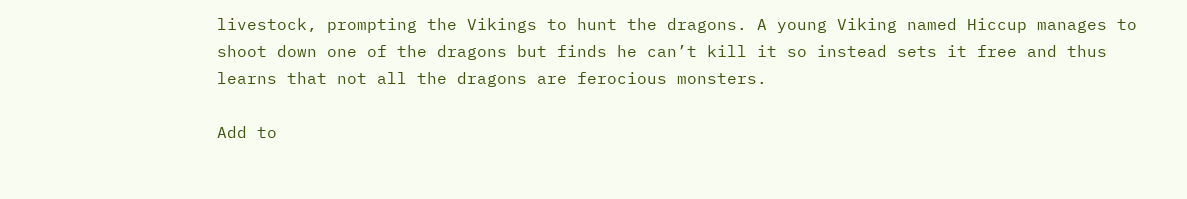livestock, prompting the Vikings to hunt the dragons. A young Viking named Hiccup manages to shoot down one of the dragons but finds he can’t kill it so instead sets it free and thus learns that not all the dragons are ferocious monsters.

Add to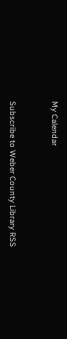My Calendar


Subscribe to Weber County Library RSS